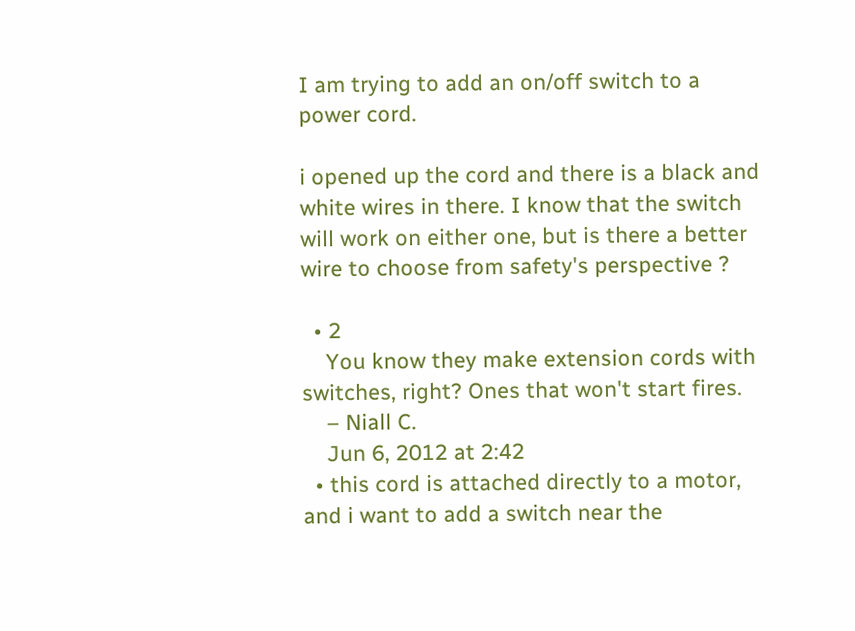I am trying to add an on/off switch to a power cord.

i opened up the cord and there is a black and white wires in there. I know that the switch will work on either one, but is there a better wire to choose from safety's perspective ?

  • 2
    You know they make extension cords with switches, right? Ones that won't start fires.
    – Niall C.
    Jun 6, 2012 at 2:42
  • this cord is attached directly to a motor, and i want to add a switch near the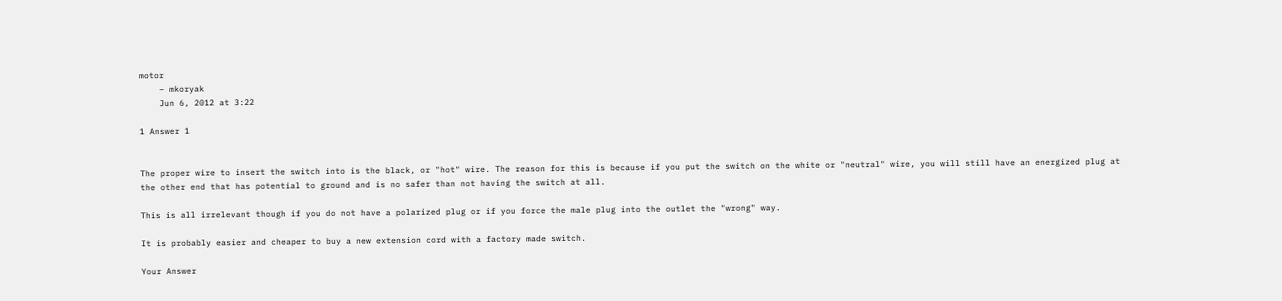motor
    – mkoryak
    Jun 6, 2012 at 3:22

1 Answer 1


The proper wire to insert the switch into is the black, or "hot" wire. The reason for this is because if you put the switch on the white or "neutral" wire, you will still have an energized plug at the other end that has potential to ground and is no safer than not having the switch at all.

This is all irrelevant though if you do not have a polarized plug or if you force the male plug into the outlet the "wrong" way.

It is probably easier and cheaper to buy a new extension cord with a factory made switch.

Your Answer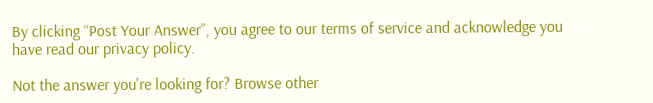By clicking “Post Your Answer”, you agree to our terms of service and acknowledge you have read our privacy policy.

Not the answer you're looking for? Browse other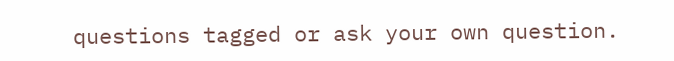questions tagged or ask your own question.